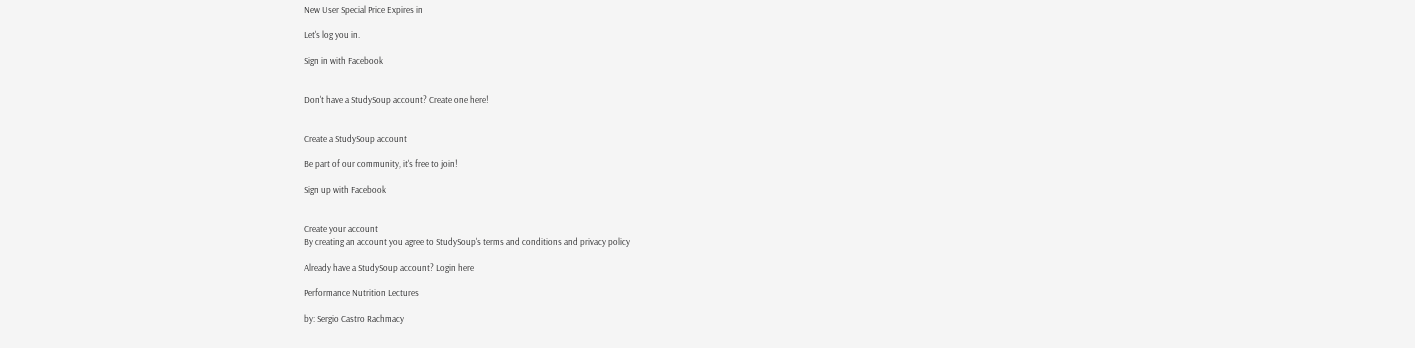New User Special Price Expires in

Let's log you in.

Sign in with Facebook


Don't have a StudySoup account? Create one here!


Create a StudySoup account

Be part of our community, it's free to join!

Sign up with Facebook


Create your account
By creating an account you agree to StudySoup's terms and conditions and privacy policy

Already have a StudySoup account? Login here

Performance Nutrition Lectures

by: Sergio Castro Rachmacy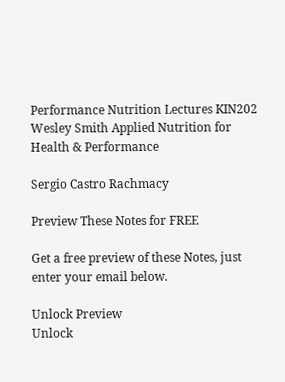Performance Nutrition Lectures KIN202 Wesley Smith Applied Nutrition for Health & Performance

Sergio Castro Rachmacy

Preview These Notes for FREE

Get a free preview of these Notes, just enter your email below.

Unlock Preview
Unlock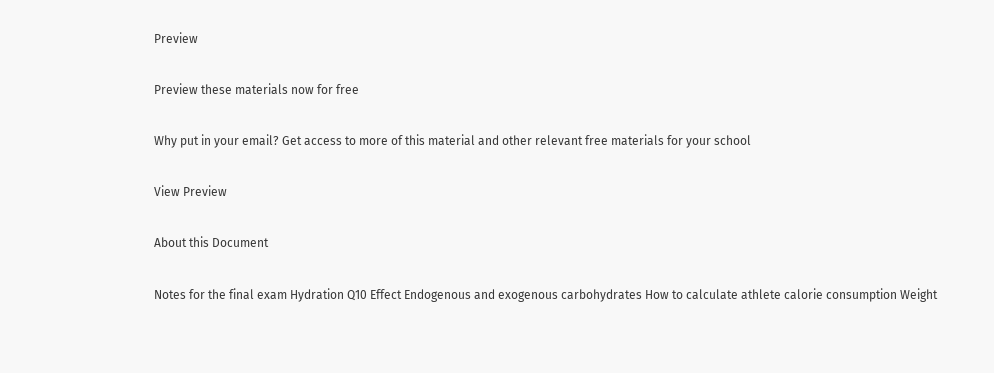Preview

Preview these materials now for free

Why put in your email? Get access to more of this material and other relevant free materials for your school

View Preview

About this Document

Notes for the final exam Hydration Q10 Effect Endogenous and exogenous carbohydrates How to calculate athlete calorie consumption Weight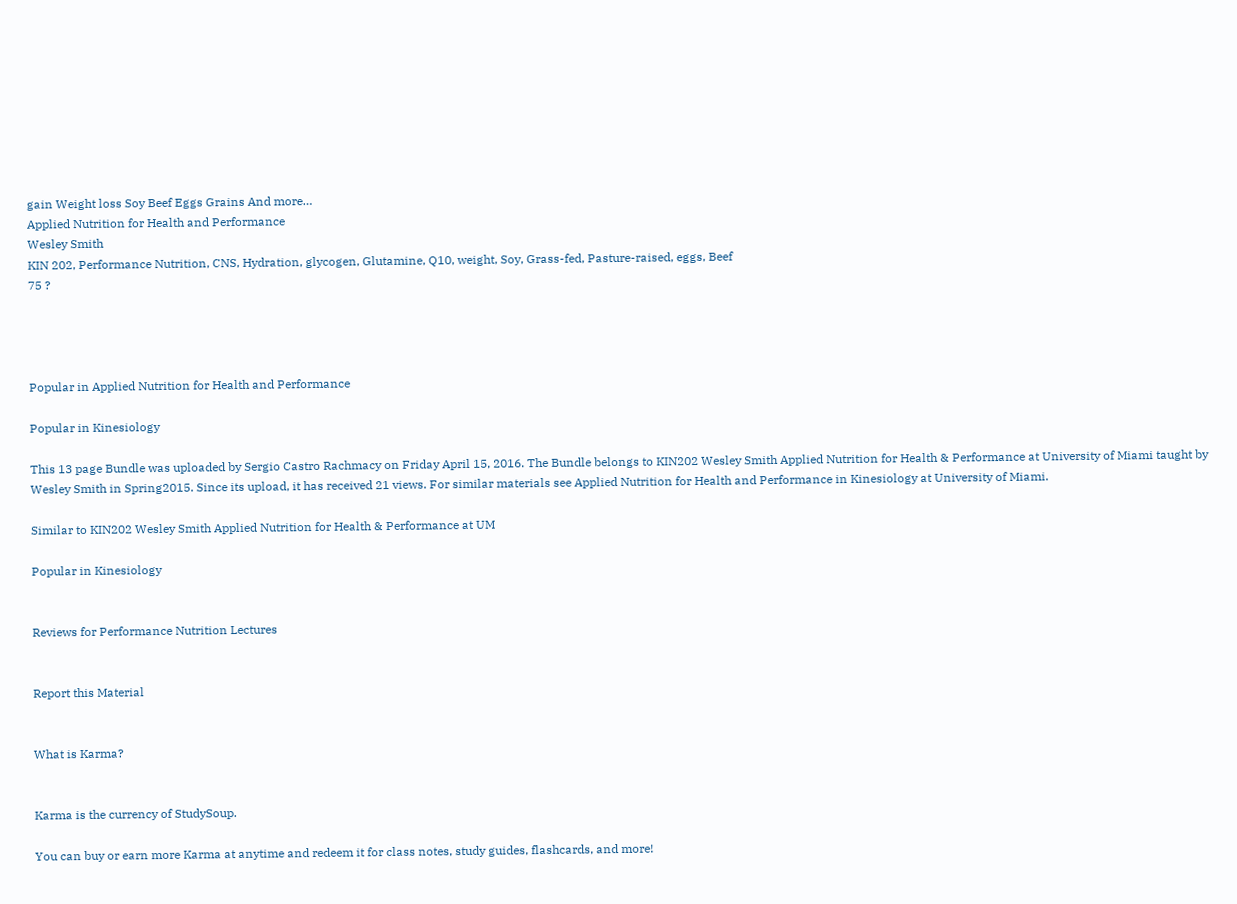gain Weight loss Soy Beef Eggs Grains And more…
Applied Nutrition for Health and Performance
Wesley Smith
KIN 202, Performance Nutrition, CNS, Hydration, glycogen, Glutamine, Q10, weight, Soy, Grass-fed, Pasture-raised, eggs, Beef
75 ?




Popular in Applied Nutrition for Health and Performance

Popular in Kinesiology

This 13 page Bundle was uploaded by Sergio Castro Rachmacy on Friday April 15, 2016. The Bundle belongs to KIN202 Wesley Smith Applied Nutrition for Health & Performance at University of Miami taught by Wesley Smith in Spring2015. Since its upload, it has received 21 views. For similar materials see Applied Nutrition for Health and Performance in Kinesiology at University of Miami.

Similar to KIN202 Wesley Smith Applied Nutrition for Health & Performance at UM

Popular in Kinesiology


Reviews for Performance Nutrition Lectures


Report this Material


What is Karma?


Karma is the currency of StudySoup.

You can buy or earn more Karma at anytime and redeem it for class notes, study guides, flashcards, and more!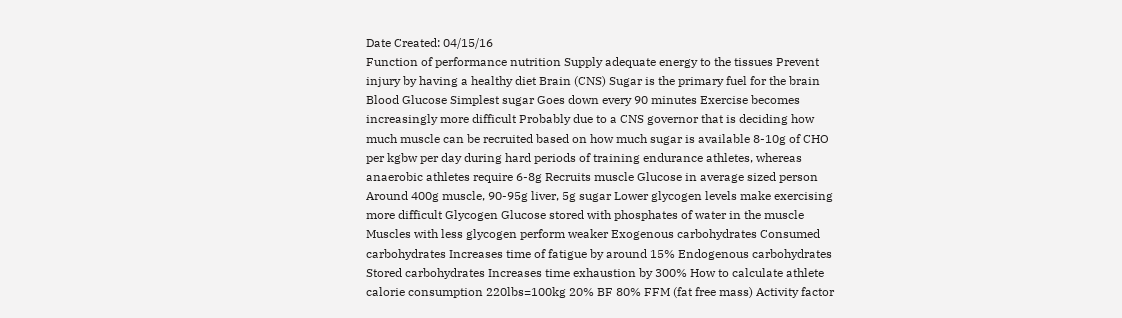Date Created: 04/15/16
Function of performance nutrition Supply adequate energy to the tissues Prevent injury by having a healthy diet Brain (CNS) Sugar is the primary fuel for the brain Blood Glucose Simplest sugar Goes down every 90 minutes Exercise becomes increasingly more difficult Probably due to a CNS governor that is deciding how much muscle can be recruited based on how much sugar is available 8-10g of CHO per kgbw per day during hard periods of training endurance athletes, whereas anaerobic athletes require 6-8g Recruits muscle Glucose in average sized person Around 400g muscle, 90-95g liver, 5g sugar Lower glycogen levels make exercising more difficult Glycogen Glucose stored with phosphates of water in the muscle Muscles with less glycogen perform weaker Exogenous carbohydrates Consumed carbohydrates Increases time of fatigue by around 15% Endogenous carbohydrates Stored carbohydrates Increases time exhaustion by 300% How to calculate athlete calorie consumption 220lbs=100kg 20% BF 80% FFM (fat free mass) Activity factor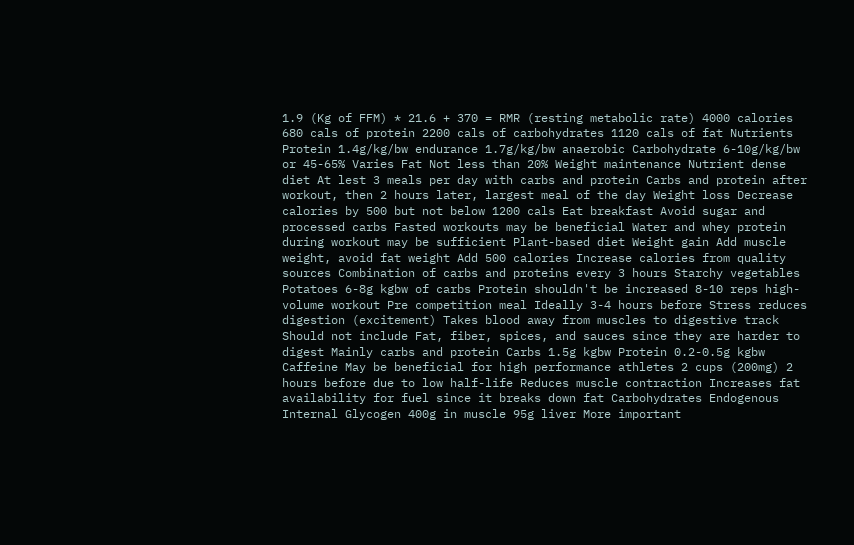1.9 (Kg of FFM) * 21.6 + 370 = RMR (resting metabolic rate) 4000 calories 680 cals of protein 2200 cals of carbohydrates 1120 cals of fat Nutrients Protein 1.4g/kg/bw endurance 1.7g/kg/bw anaerobic Carbohydrate 6-10g/kg/bw or 45-65% Varies Fat Not less than 20% Weight maintenance Nutrient dense diet At lest 3 meals per day with carbs and protein Carbs and protein after workout, then 2 hours later, largest meal of the day Weight loss Decrease calories by 500 but not below 1200 cals Eat breakfast Avoid sugar and processed carbs Fasted workouts may be beneficial Water and whey protein during workout may be sufficient Plant-based diet Weight gain Add muscle weight, avoid fat weight Add 500 calories Increase calories from quality sources Combination of carbs and proteins every 3 hours Starchy vegetables Potatoes 6-8g kgbw of carbs Protein shouldn't be increased 8-10 reps high-volume workout Pre competition meal Ideally 3-4 hours before Stress reduces digestion (excitement) Takes blood away from muscles to digestive track Should not include Fat, fiber, spices, and sauces since they are harder to digest Mainly carbs and protein Carbs 1.5g kgbw Protein 0.2-0.5g kgbw Caffeine May be beneficial for high performance athletes 2 cups (200mg) 2 hours before due to low half-life Reduces muscle contraction Increases fat availability for fuel since it breaks down fat Carbohydrates Endogenous Internal Glycogen 400g in muscle 95g liver More important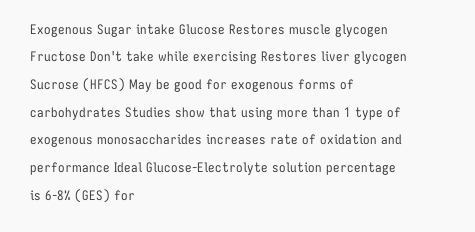Exogenous Sugar intake Glucose Restores muscle glycogen Fructose Don't take while exercising Restores liver glycogen Sucrose (HFCS) May be good for exogenous forms of carbohydrates Studies show that using more than 1 type of exogenous monosaccharides increases rate of oxidation and performance Ideal Glucose-Electrolyte solution percentage is 6-8% (GES) for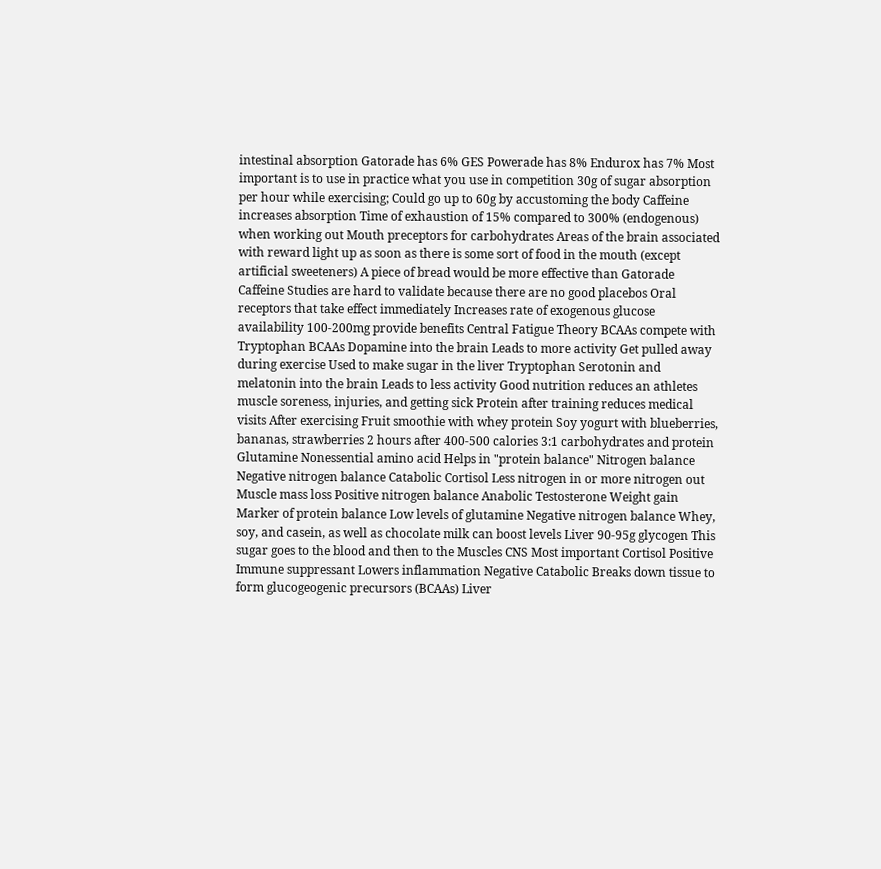intestinal absorption Gatorade has 6% GES Powerade has 8% Endurox has 7% Most important is to use in practice what you use in competition 30g of sugar absorption per hour while exercising; Could go up to 60g by accustoming the body Caffeine increases absorption Time of exhaustion of 15% compared to 300% (endogenous) when working out Mouth preceptors for carbohydrates Areas of the brain associated with reward light up as soon as there is some sort of food in the mouth (except artificial sweeteners) A piece of bread would be more effective than Gatorade Caffeine Studies are hard to validate because there are no good placebos Oral receptors that take effect immediately Increases rate of exogenous glucose availability 100-200mg provide benefits Central Fatigue Theory BCAAs compete with Tryptophan BCAAs Dopamine into the brain Leads to more activity Get pulled away during exercise Used to make sugar in the liver Tryptophan Serotonin and melatonin into the brain Leads to less activity Good nutrition reduces an athletes muscle soreness, injuries, and getting sick Protein after training reduces medical visits After exercising Fruit smoothie with whey protein Soy yogurt with blueberries, bananas, strawberries 2 hours after 400-500 calories 3:1 carbohydrates and protein Glutamine Nonessential amino acid Helps in "protein balance" Nitrogen balance Negative nitrogen balance Catabolic Cortisol Less nitrogen in or more nitrogen out Muscle mass loss Positive nitrogen balance Anabolic Testosterone Weight gain Marker of protein balance Low levels of glutamine Negative nitrogen balance Whey, soy, and casein, as well as chocolate milk can boost levels Liver 90-95g glycogen This sugar goes to the blood and then to the Muscles CNS Most important Cortisol Positive Immune suppressant Lowers inflammation Negative Catabolic Breaks down tissue to form glucogeogenic precursors (BCAAs) Liver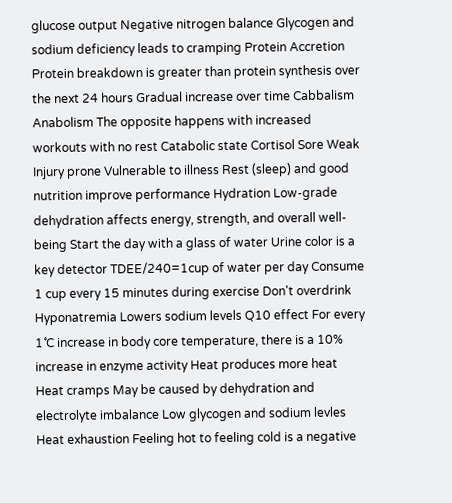glucose output Negative nitrogen balance Glycogen and sodium deficiency leads to cramping Protein Accretion Protein breakdown is greater than protein synthesis over the next 24 hours Gradual increase over time Cabbalism Anabolism The opposite happens with increased workouts with no rest Catabolic state Cortisol Sore Weak Injury prone Vulnerable to illness Rest (sleep) and good nutrition improve performance Hydration Low-grade dehydration affects energy, strength, and overall well-being Start the day with a glass of water Urine color is a key detector TDEE/240=1cup of water per day Consume 1 cup every 15 minutes during exercise Don't overdrink Hyponatremia Lowers sodium levels Q10 effect For every 1˚C increase in body core temperature, there is a 10% increase in enzyme activity Heat produces more heat Heat cramps May be caused by dehydration and electrolyte imbalance Low glycogen and sodium levles Heat exhaustion Feeling hot to feeling cold is a negative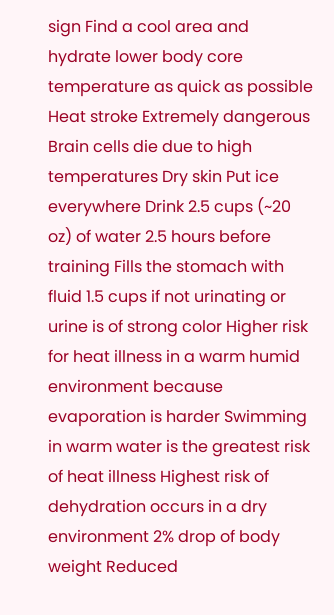sign Find a cool area and hydrate lower body core temperature as quick as possible Heat stroke Extremely dangerous Brain cells die due to high temperatures Dry skin Put ice everywhere Drink 2.5 cups (~20 oz) of water 2.5 hours before training Fills the stomach with fluid 1.5 cups if not urinating or urine is of strong color Higher risk for heat illness in a warm humid environment because evaporation is harder Swimming in warm water is the greatest risk of heat illness Highest risk of dehydration occurs in a dry environment 2% drop of body weight Reduced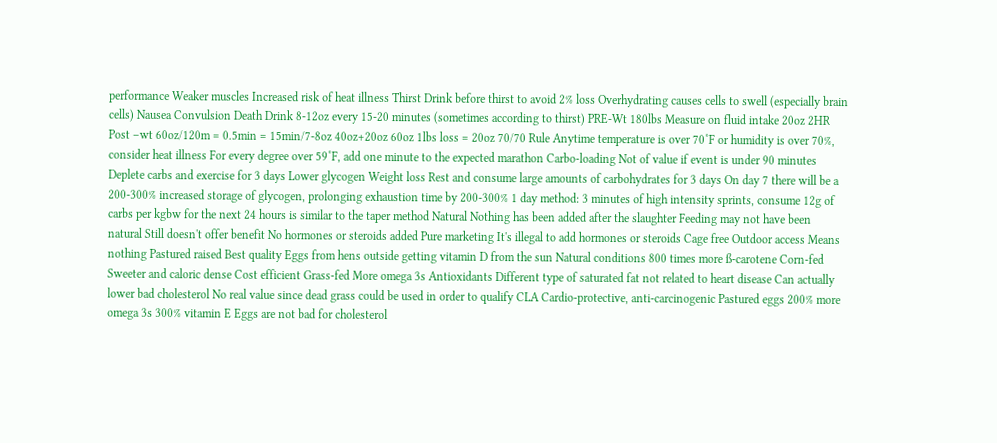performance Weaker muscles Increased risk of heat illness Thirst Drink before thirst to avoid 2% loss Overhydrating causes cells to swell (especially brain cells) Nausea Convulsion Death Drink 8-12oz every 15-20 minutes (sometimes according to thirst) PRE-Wt 180lbs Measure on fluid intake 20oz 2HR Post –wt 60oz/120m = 0.5min = 15min/7-8oz 40oz+20oz 60oz 1lbs loss = 20oz 70/70 Rule Anytime temperature is over 70˚F or humidity is over 70%, consider heat illness For every degree over 59˚F, add one minute to the expected marathon Carbo-loading Not of value if event is under 90 minutes Deplete carbs and exercise for 3 days Lower glycogen Weight loss Rest and consume large amounts of carbohydrates for 3 days On day 7 there will be a 200-300% increased storage of glycogen, prolonging exhaustion time by 200-300% 1 day method: 3 minutes of high intensity sprints, consume 12g of carbs per kgbw for the next 24 hours is similar to the taper method Natural Nothing has been added after the slaughter Feeding may not have been natural Still doesn't offer benefit No hormones or steroids added Pure marketing It's illegal to add hormones or steroids Cage free Outdoor access Means nothing Pastured raised Best quality Eggs from hens outside getting vitamin D from the sun Natural conditions 800 times more ß-carotene Corn-fed Sweeter and caloric dense Cost efficient Grass-fed More omega 3s Antioxidants Different type of saturated fat not related to heart disease Can actually lower bad cholesterol No real value since dead grass could be used in order to qualify CLA Cardio-protective, anti-carcinogenic Pastured eggs 200% more omega 3s 300% vitamin E Eggs are not bad for cholesterol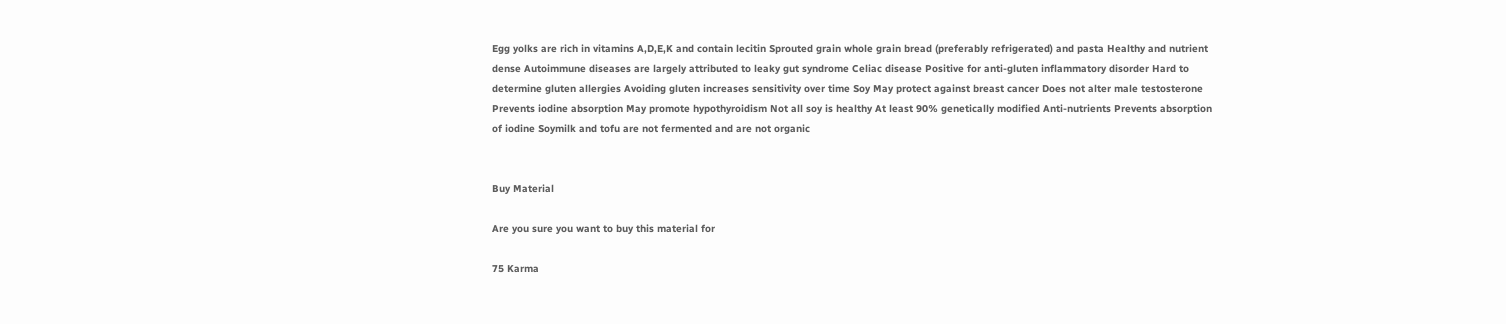Egg yolks are rich in vitamins A,D,E,K and contain lecitin Sprouted grain whole grain bread (preferably refrigerated) and pasta Healthy and nutrient dense Autoimmune diseases are largely attributed to leaky gut syndrome Celiac disease Positive for anti-gluten inflammatory disorder Hard to determine gluten allergies Avoiding gluten increases sensitivity over time Soy May protect against breast cancer Does not alter male testosterone Prevents iodine absorption May promote hypothyroidism Not all soy is healthy At least 90% genetically modified Anti-nutrients Prevents absorption of iodine Soymilk and tofu are not fermented and are not organic


Buy Material

Are you sure you want to buy this material for

75 Karma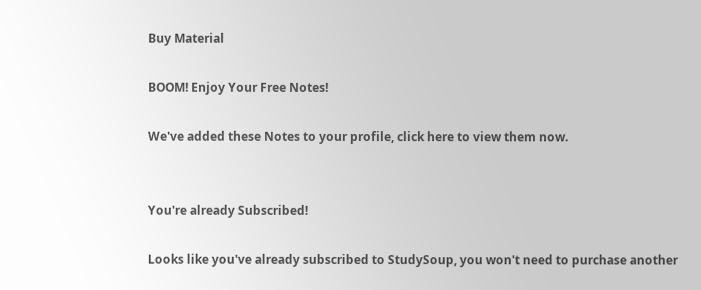Buy Material

BOOM! Enjoy Your Free Notes!

We've added these Notes to your profile, click here to view them now.


You're already Subscribed!

Looks like you've already subscribed to StudySoup, you won't need to purchase another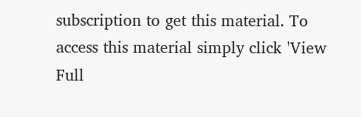subscription to get this material. To access this material simply click 'View Full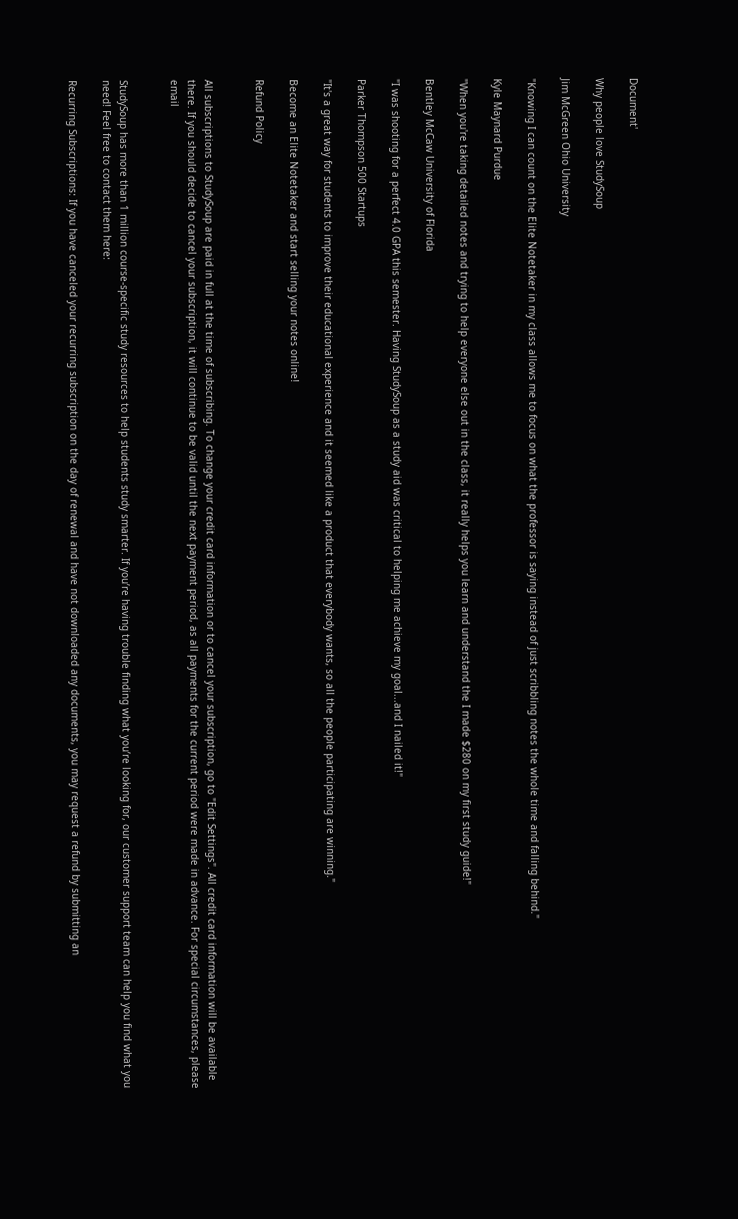Document'

Why people love StudySoup

Jim McGreen Ohio University

"Knowing I can count on the Elite Notetaker in my class allows me to focus on what the professor is saying instead of just scribbling notes the whole time and falling behind."

Kyle Maynard Purdue

"When you're taking detailed notes and trying to help everyone else out in the class, it really helps you learn and understand the I made $280 on my first study guide!"

Bentley McCaw University of Florida

"I was shooting for a perfect 4.0 GPA this semester. Having StudySoup as a study aid was critical to helping me achieve my goal...and I nailed it!"

Parker Thompson 500 Startups

"It's a great way for students to improve their educational experience and it seemed like a product that everybody wants, so all the people participating are winning."

Become an Elite Notetaker and start selling your notes online!

Refund Policy


All subscriptions to StudySoup are paid in full at the time of subscribing. To change your credit card information or to cancel your subscription, go to "Edit Settings". All credit card information will be available there. If you should decide to cancel your subscription, it will continue to be valid until the next payment period, as all payments for the current period were made in advance. For special circumstances, please email


StudySoup has more than 1 million course-specific study resources to help students study smarter. If you’re having trouble finding what you’re looking for, our customer support team can help you find what you need! Feel free to contact them here:

Recurring Subscriptions: If you have canceled your recurring subscription on the day of renewal and have not downloaded any documents, you may request a refund by submitting an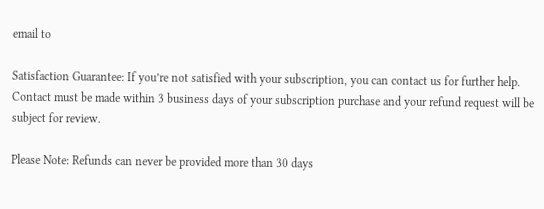email to

Satisfaction Guarantee: If you’re not satisfied with your subscription, you can contact us for further help. Contact must be made within 3 business days of your subscription purchase and your refund request will be subject for review.

Please Note: Refunds can never be provided more than 30 days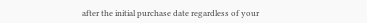after the initial purchase date regardless of your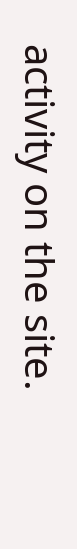activity on the site.